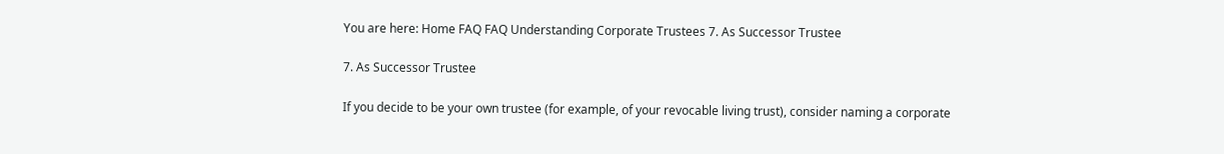You are here: Home FAQ FAQ Understanding Corporate Trustees 7. As Successor Trustee

7. As Successor Trustee

If you decide to be your own trustee (for example, of your revocable living trust), consider naming a corporate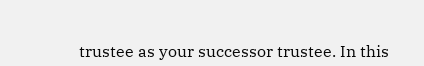trustee as your successor trustee. In this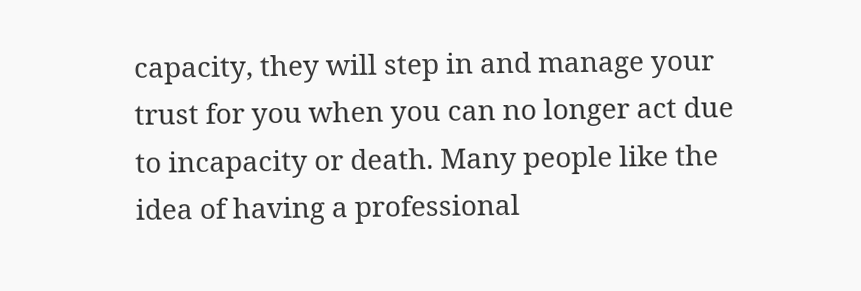capacity, they will step in and manage your trust for you when you can no longer act due to incapacity or death. Many people like the idea of having a professional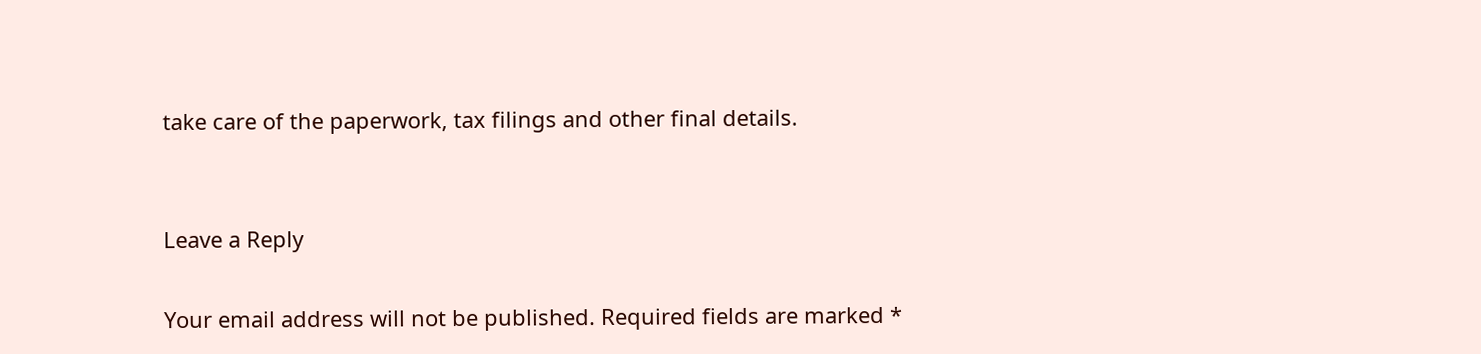take care of the paperwork, tax filings and other final details.


Leave a Reply

Your email address will not be published. Required fields are marked *